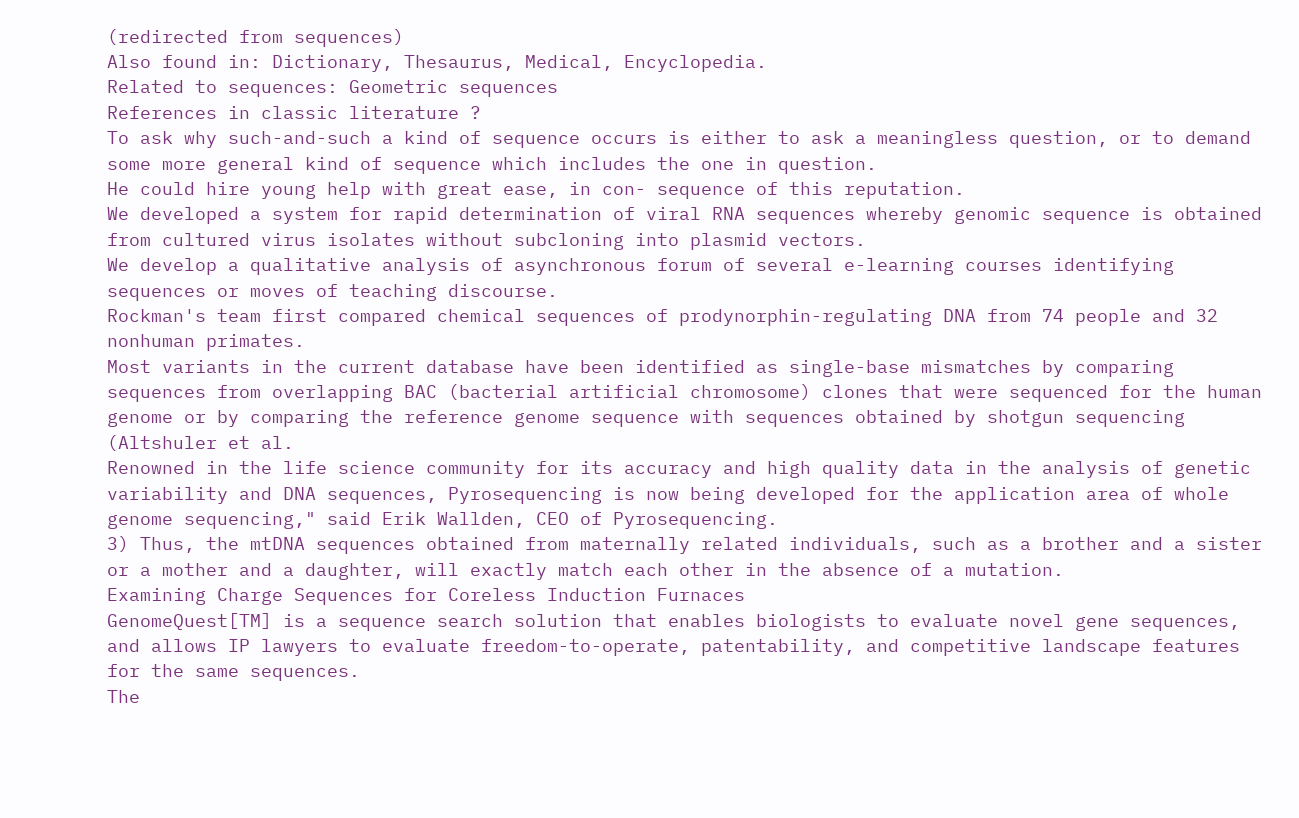(redirected from sequences)
Also found in: Dictionary, Thesaurus, Medical, Encyclopedia.
Related to sequences: Geometric sequences
References in classic literature ?
To ask why such-and-such a kind of sequence occurs is either to ask a meaningless question, or to demand some more general kind of sequence which includes the one in question.
He could hire young help with great ease, in con- sequence of this reputation.
We developed a system for rapid determination of viral RNA sequences whereby genomic sequence is obtained from cultured virus isolates without subcloning into plasmid vectors.
We develop a qualitative analysis of asynchronous forum of several e-learning courses identifying sequences or moves of teaching discourse.
Rockman's team first compared chemical sequences of prodynorphin-regulating DNA from 74 people and 32 nonhuman primates.
Most variants in the current database have been identified as single-base mismatches by comparing sequences from overlapping BAC (bacterial artificial chromosome) clones that were sequenced for the human genome or by comparing the reference genome sequence with sequences obtained by shotgun sequencing (Altshuler et al.
Renowned in the life science community for its accuracy and high quality data in the analysis of genetic variability and DNA sequences, Pyrosequencing is now being developed for the application area of whole genome sequencing," said Erik Wallden, CEO of Pyrosequencing.
3) Thus, the mtDNA sequences obtained from maternally related individuals, such as a brother and a sister or a mother and a daughter, will exactly match each other in the absence of a mutation.
Examining Charge Sequences for Coreless Induction Furnaces
GenomeQuest[TM] is a sequence search solution that enables biologists to evaluate novel gene sequences, and allows IP lawyers to evaluate freedom-to-operate, patentability, and competitive landscape features for the same sequences.
The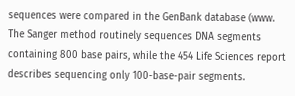sequences were compared in the GenBank database (www.
The Sanger method routinely sequences DNA segments containing 800 base pairs, while the 454 Life Sciences report describes sequencing only 100-base-pair segments.